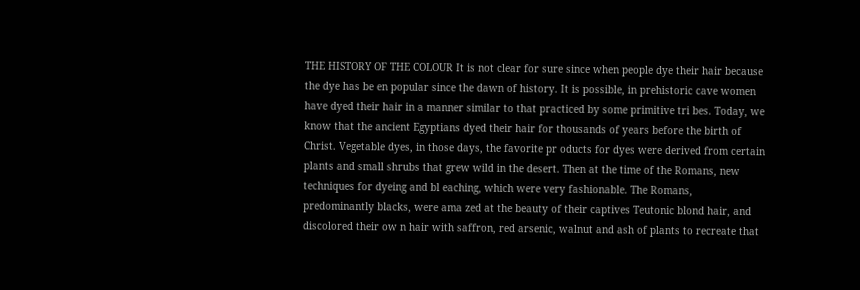THE HISTORY OF THE COLOUR It is not clear for sure since when people dye their hair because the dye has be en popular since the dawn of history. It is possible, in prehistoric cave women have dyed their hair in a manner similar to that practiced by some primitive tri bes. Today, we know that the ancient Egyptians dyed their hair for thousands of years before the birth of Christ. Vegetable dyes, in those days, the favorite pr oducts for dyes were derived from certain plants and small shrubs that grew wild in the desert. Then at the time of the Romans, new techniques for dyeing and bl eaching, which were very fashionable. The Romans, predominantly blacks, were ama zed at the beauty of their captives Teutonic blond hair, and discolored their ow n hair with saffron, red arsenic, walnut and ash of plants to recreate that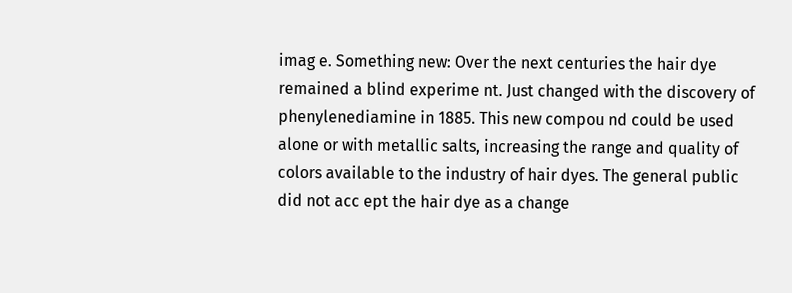imag e. Something new: Over the next centuries the hair dye remained a blind experime nt. Just changed with the discovery of phenylenediamine in 1885. This new compou nd could be used alone or with metallic salts, increasing the range and quality of colors available to the industry of hair dyes. The general public did not acc ept the hair dye as a change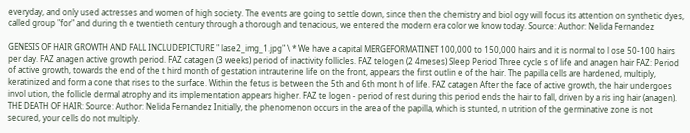everyday, and only used actresses and women of high society. The events are going to settle down, since then the chemistry and biol ogy will focus its attention on synthetic dyes, called group "for" and during th e twentieth century through a thorough and tenacious, we entered the modern era color we know today. Source: Author: Nelida Fernandez

GENESIS OF HAIR GROWTH AND FALL INCLUDEPICTURE " lase2_img_1.jpg" \ * We have a capital MERGEFORMATINET 100,000 to 150,000 hairs and it is normal to l ose 50-100 hairs per day. FAZ anagen active growth period. FAZ catagen (3 weeks) period of inactivity follicles. FAZ telogen (2 4meses) Sleep Period Three cycle s of life and anagen hair FAZ: Period of active growth, towards the end of the t hird month of gestation intrauterine life on the front, appears the first outlin e of the hair. The papilla cells are hardened, multiply, keratinized and form a cone that rises to the surface. Within the fetus is between the 5th and 6th mont h of life. FAZ catagen After the face of active growth, the hair undergoes invol ution, the follicle dermal atrophy and its implementation appears higher. FAZ te logen - period of rest during this period ends the hair to fall, driven by a ris ing hair (anagen). THE DEATH OF HAIR: Source: Author: Nelida Fernandez Initially, the phenomenon occurs in the area of the papilla, which is stunted, n utrition of the germinative zone is not secured, your cells do not multiply.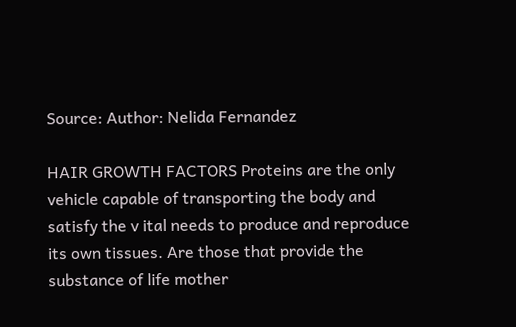Source: Author: Nelida Fernandez

HAIR GROWTH FACTORS Proteins are the only vehicle capable of transporting the body and satisfy the v ital needs to produce and reproduce its own tissues. Are those that provide the substance of life mother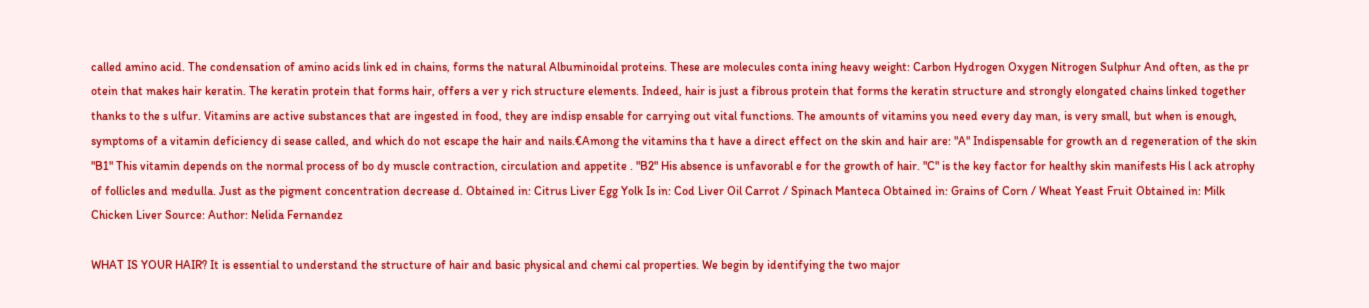called amino acid. The condensation of amino acids link ed in chains, forms the natural Albuminoidal proteins. These are molecules conta ining heavy weight: Carbon Hydrogen Oxygen Nitrogen Sulphur And often, as the pr otein that makes hair keratin. The keratin protein that forms hair, offers a ver y rich structure elements. Indeed, hair is just a fibrous protein that forms the keratin structure and strongly elongated chains linked together thanks to the s ulfur. Vitamins are active substances that are ingested in food, they are indisp ensable for carrying out vital functions. The amounts of vitamins you need every day man, is very small, but when is enough, symptoms of a vitamin deficiency di sease called, and which do not escape the hair and nails.€Among the vitamins tha t have a direct effect on the skin and hair are: "A" Indispensable for growth an d regeneration of the skin "B1" This vitamin depends on the normal process of bo dy muscle contraction, circulation and appetite . "B2" His absence is unfavorabl e for the growth of hair. "C" is the key factor for healthy skin manifests His l ack atrophy of follicles and medulla. Just as the pigment concentration decrease d. Obtained in: Citrus Liver Egg Yolk Is in: Cod Liver Oil Carrot / Spinach Manteca Obtained in: Grains of Corn / Wheat Yeast Fruit Obtained in: Milk Chicken Liver Source: Author: Nelida Fernandez

WHAT IS YOUR HAIR? It is essential to understand the structure of hair and basic physical and chemi cal properties. We begin by identifying the two major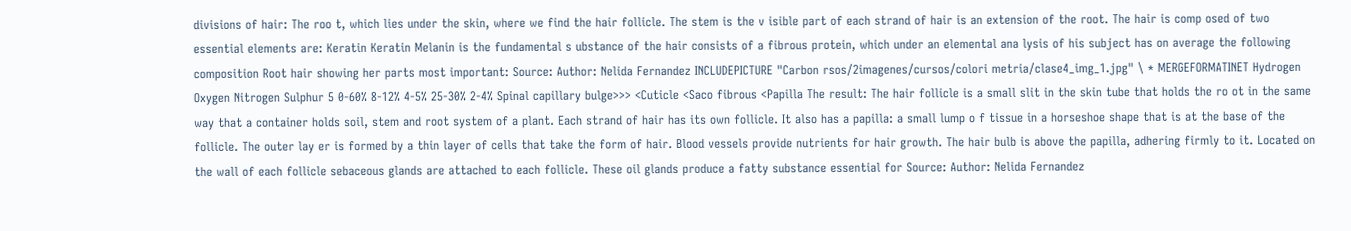divisions of hair: The roo t, which lies under the skin, where we find the hair follicle. The stem is the v isible part of each strand of hair is an extension of the root. The hair is comp osed of two essential elements are: Keratin Keratin Melanin is the fundamental s ubstance of the hair consists of a fibrous protein, which under an elemental ana lysis of his subject has on average the following composition Root hair showing her parts most important: Source: Author: Nelida Fernandez INCLUDEPICTURE "Carbon rsos/2imagenes/cursos/colori metria/clase4_img_1.jpg" \ * MERGEFORMATINET Hydrogen Oxygen Nitrogen Sulphur 5 0-60% 8-12% 4-5% 25-30% 2-4% Spinal capillary bulge>>> <Cuticle <Saco fibrous <Papilla The result: The hair follicle is a small slit in the skin tube that holds the ro ot in the same way that a container holds soil, stem and root system of a plant. Each strand of hair has its own follicle. It also has a papilla: a small lump o f tissue in a horseshoe shape that is at the base of the follicle. The outer lay er is formed by a thin layer of cells that take the form of hair. Blood vessels provide nutrients for hair growth. The hair bulb is above the papilla, adhering firmly to it. Located on the wall of each follicle sebaceous glands are attached to each follicle. These oil glands produce a fatty substance essential for Source: Author: Nelida Fernandez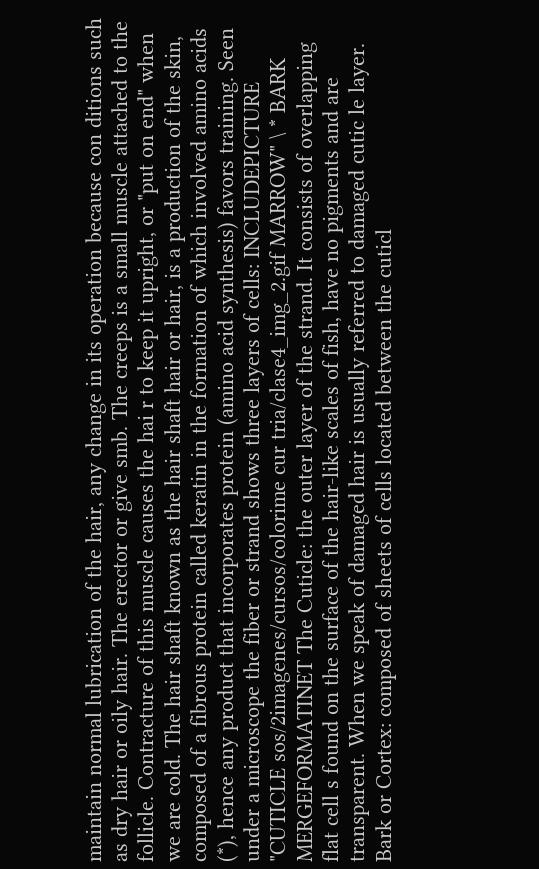maintain normal lubrication of the hair, any change in its operation because con ditions such as dry hair or oily hair. The erector or give smb. The creeps is a small muscle attached to the follicle. Contracture of this muscle causes the hai r to keep it upright, or "put on end" when we are cold. The hair shaft known as the hair shaft hair or hair, is a production of the skin, composed of a fibrous protein called keratin in the formation of which involved amino acids (*), hence any product that incorporates protein (amino acid synthesis) favors training. Seen under a microscope the fiber or strand shows three layers of cells: INCLUDEPICTURE "CUTICLE sos/2imagenes/cursos/colorime cur tria/clase4_img_2.gif MARROW" \ * BARK MERGEFORMATINET The Cuticle: the outer layer of the strand. It consists of overlapping flat cell s found on the surface of the hair-like scales of fish, have no pigments and are transparent. When we speak of damaged hair is usually referred to damaged cutic le layer. Bark or Cortex: composed of sheets of cells located between the cuticl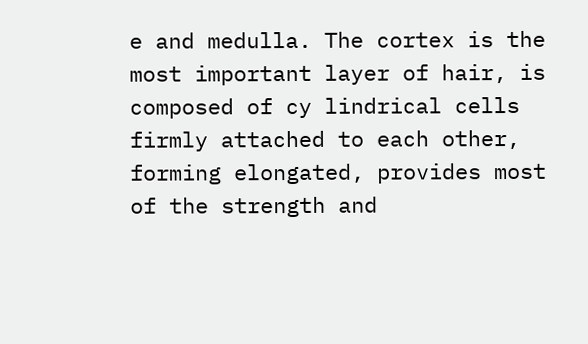e and medulla. The cortex is the most important layer of hair, is composed of cy lindrical cells firmly attached to each other, forming elongated, provides most of the strength and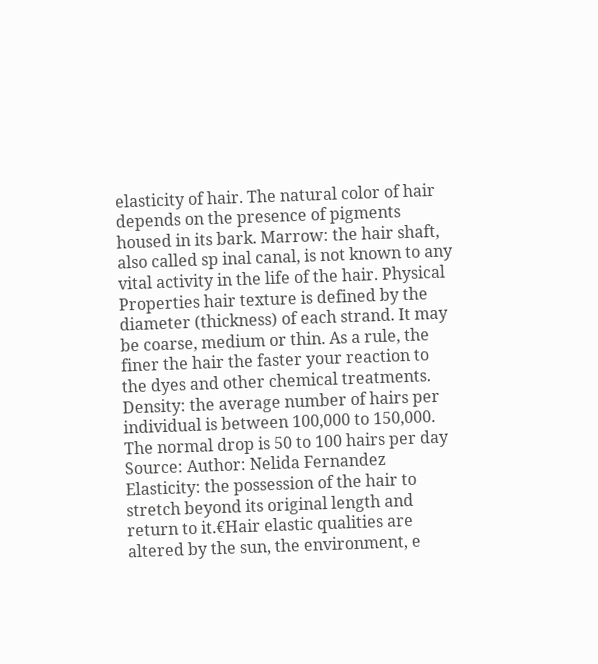elasticity of hair. The natural color of hair depends on the presence of pigments housed in its bark. Marrow: the hair shaft, also called sp inal canal, is not known to any vital activity in the life of the hair. Physical Properties hair texture is defined by the diameter (thickness) of each strand. It may be coarse, medium or thin. As a rule, the finer the hair the faster your reaction to the dyes and other chemical treatments. Density: the average number of hairs per individual is between 100,000 to 150,000. The normal drop is 50 to 100 hairs per day Source: Author: Nelida Fernandez Elasticity: the possession of the hair to stretch beyond its original length and return to it.€Hair elastic qualities are altered by the sun, the environment, e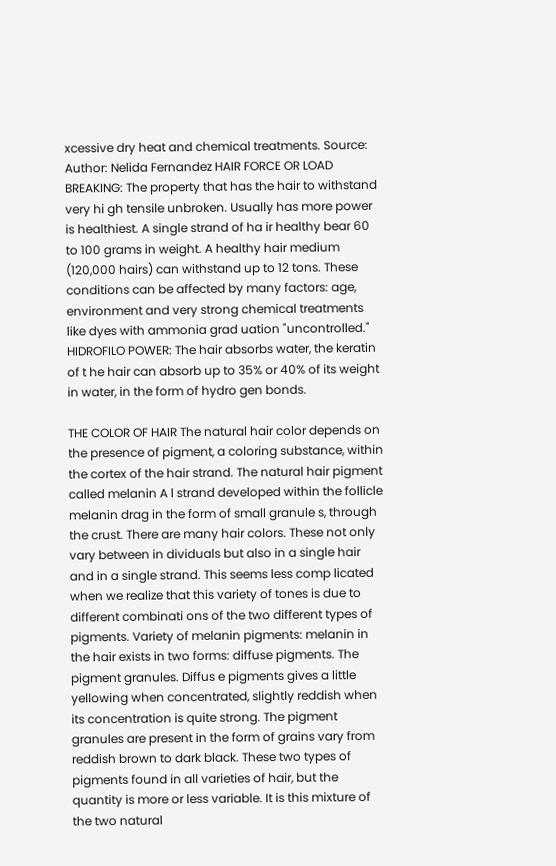xcessive dry heat and chemical treatments. Source: Author: Nelida Fernandez HAIR FORCE OR LOAD BREAKING: The property that has the hair to withstand very hi gh tensile unbroken. Usually has more power is healthiest. A single strand of ha ir healthy bear 60 to 100 grams in weight. A healthy hair medium (120,000 hairs) can withstand up to 12 tons. These conditions can be affected by many factors: age, environment and very strong chemical treatments like dyes with ammonia grad uation "uncontrolled." HIDROFILO POWER: The hair absorbs water, the keratin of t he hair can absorb up to 35% or 40% of its weight in water, in the form of hydro gen bonds.

THE COLOR OF HAIR The natural hair color depends on the presence of pigment, a coloring substance, within the cortex of the hair strand. The natural hair pigment called melanin A l strand developed within the follicle melanin drag in the form of small granule s, through the crust. There are many hair colors. These not only vary between in dividuals but also in a single hair and in a single strand. This seems less comp licated when we realize that this variety of tones is due to different combinati ons of the two different types of pigments. Variety of melanin pigments: melanin in the hair exists in two forms: diffuse pigments. The pigment granules. Diffus e pigments gives a little yellowing when concentrated, slightly reddish when its concentration is quite strong. The pigment granules are present in the form of grains vary from reddish brown to dark black. These two types of pigments found in all varieties of hair, but the quantity is more or less variable. It is this mixture of the two natural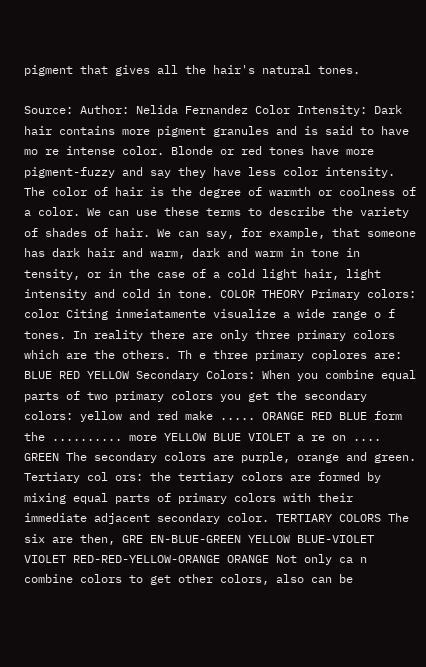pigment that gives all the hair's natural tones.

Source: Author: Nelida Fernandez Color Intensity: Dark hair contains more pigment granules and is said to have mo re intense color. Blonde or red tones have more pigment-fuzzy and say they have less color intensity. The color of hair is the degree of warmth or coolness of a color. We can use these terms to describe the variety of shades of hair. We can say, for example, that someone has dark hair and warm, dark and warm in tone in tensity, or in the case of a cold light hair, light intensity and cold in tone. COLOR THEORY Primary colors: color Citing inmeiatamente visualize a wide range o f tones. In reality there are only three primary colors which are the others. Th e three primary coplores are: BLUE RED YELLOW Secondary Colors: When you combine equal parts of two primary colors you get the secondary colors: yellow and red make ..... ORANGE RED BLUE form the .......... more YELLOW BLUE VIOLET a re on .... GREEN The secondary colors are purple, orange and green. Tertiary col ors: the tertiary colors are formed by mixing equal parts of primary colors with their immediate adjacent secondary color. TERTIARY COLORS The six are then, GRE EN-BLUE-GREEN YELLOW BLUE-VIOLET VIOLET RED-RED-YELLOW-ORANGE ORANGE Not only ca n combine colors to get other colors, also can be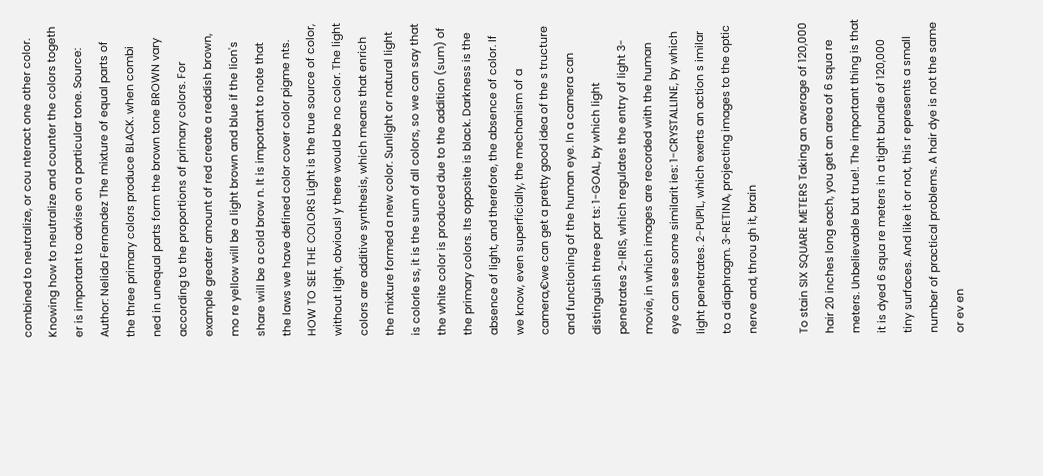combined to neutralize, or cou nteract one other color. Knowing how to neutralize and counter the colors togeth er is important to advise on a particular tone. Source: Author: Nelida Fernandez The mixture of equal parts of the three primary colors produce BLACK. when combi ned in unequal parts form the brown tone BROWN vary according to the proportions of primary colors. For example greater amount of red create a reddish brown, mo re yellow will be a light brown and blue if the lion's share will be a cold brow n. It is important to note that the laws we have defined color cover color pigme nts. HOW TO SEE THE COLORS Light is the true source of color, without light, obviousl y there would be no color. The light colors are additive synthesis, which means that enrich the mixture formed a new color. Sunlight or natural light is colorle ss, it is the sum of all colors, so we can say that the white color is produced due to the addition (sum) of the primary colors. Its opposite is black. Darkness is the absence of light, and therefore, the absence of color. If we know, even superficially, the mechanism of a camera,€we can get a pretty good idea of the s tructure and functioning of the human eye. In a camera can distinguish three par ts: 1-GOAL, by which light penetrates 2-IRIS, which regulates the entry of light 3-movie, in which images are recorded with the human eye can see some similarit ies: 1-CRYSTALLINE, by which light penetrates. 2-PUPIL, which exerts an action s imilar to a diaphragm. 3-RETINA, projecting images to the optic nerve and, throu gh it, brain

To stain SIX SQUARE METERS Taking an average of 120,000 hair 20 inches long each, you get an area of 6 squa re meters. Unbelievable but true!. The important thing is that it is dyed 6 squa re meters in a tight bundle of 120,000 tiny surfaces. And like it or not, this r epresents a small number of practical problems. A hair dye is not the same or ev en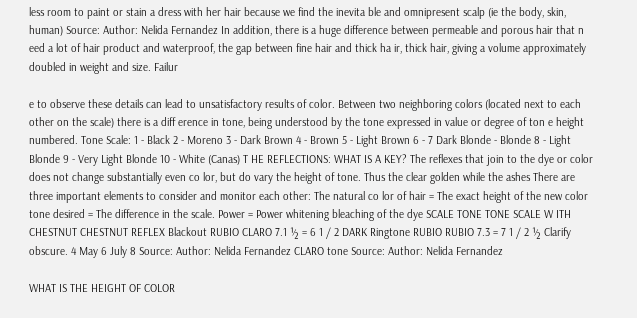less room to paint or stain a dress with her hair because we find the inevita ble and omnipresent scalp (ie the body, skin, human) Source: Author: Nelida Fernandez In addition, there is a huge difference between permeable and porous hair that n eed a lot of hair product and waterproof, the gap between fine hair and thick ha ir, thick hair, giving a volume approximately doubled in weight and size. Failur

e to observe these details can lead to unsatisfactory results of color. Between two neighboring colors (located next to each other on the scale) there is a diff erence in tone, being understood by the tone expressed in value or degree of ton e height numbered. Tone Scale: 1 - Black 2 - Moreno 3 - Dark Brown 4 - Brown 5 - Light Brown 6 - 7 Dark Blonde - Blonde 8 - Light Blonde 9 - Very Light Blonde 10 - White (Canas) T HE REFLECTIONS: WHAT IS A KEY? The reflexes that join to the dye or color does not change substantially even co lor, but do vary the height of tone. Thus the clear golden while the ashes There are three important elements to consider and monitor each other: The natural co lor of hair = The exact height of the new color tone desired = The difference in the scale. Power = Power whitening bleaching of the dye SCALE TONE TONE SCALE W ITH CHESTNUT CHESTNUT REFLEX Blackout RUBIO CLARO 7.1 ½ = 6 1 / 2 DARK Ringtone RUBIO RUBIO 7.3 = 7 1 / 2 ½ Clarify obscure. 4 May 6 July 8 Source: Author: Nelida Fernandez CLARO tone Source: Author: Nelida Fernandez

WHAT IS THE HEIGHT OF COLOR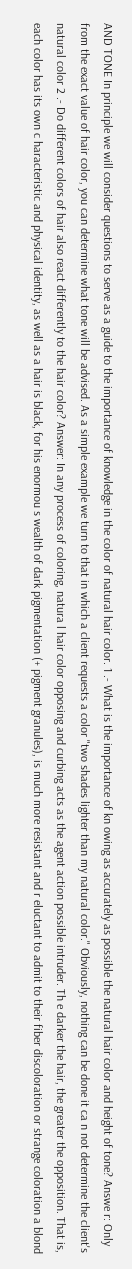AND TONE In principle we will consider questions to serve as a guide to the importance of knowledge in the color of natural hair color. 1 .- What is the importance of kn owing as accurately as possible the natural hair color and height of tone? Answe r: Only from the exact value of hair color, you can determine what tone will be advised. As a simple example we turn to that in which a client requests a color "two shades lighter than my natural color." Obviously, nothing can be done it ca n not determine the client's natural color 2 .- Do different colors of hair also react differently to the hair color? Answer: In any process of coloring, natura l hair color opposing and curbing acts as the agent action possible intruder. Th e darker the hair, the greater the opposition. That is, each color has its own c haracteristic and physical identity, as well as a hair is black, for his enormou s wealth of dark pigmentation (+ pigment granules), is much more resistant and r eluctant to admit to their fiber discoloration or strange coloration a blond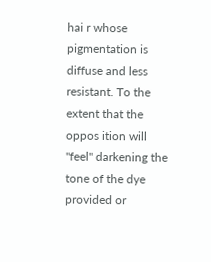hai r whose pigmentation is diffuse and less resistant. To the extent that the oppos ition will "feel" darkening the tone of the dye provided or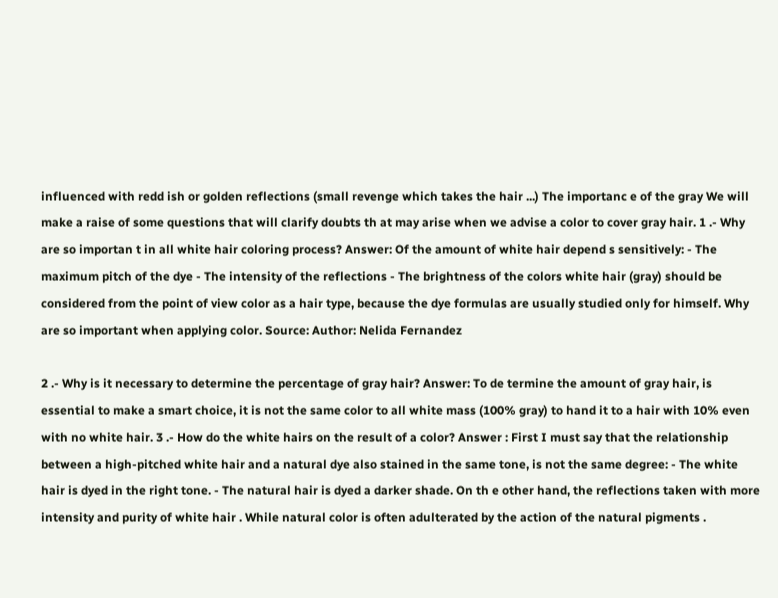influenced with redd ish or golden reflections (small revenge which takes the hair ...) The importanc e of the gray We will make a raise of some questions that will clarify doubts th at may arise when we advise a color to cover gray hair. 1 .- Why are so importan t in all white hair coloring process? Answer: Of the amount of white hair depend s sensitively: - The maximum pitch of the dye - The intensity of the reflections - The brightness of the colors white hair (gray) should be considered from the point of view color as a hair type, because the dye formulas are usually studied only for himself. Why are so important when applying color. Source: Author: Nelida Fernandez

2 .- Why is it necessary to determine the percentage of gray hair? Answer: To de termine the amount of gray hair, is essential to make a smart choice, it is not the same color to all white mass (100% gray) to hand it to a hair with 10% even with no white hair. 3 .- How do the white hairs on the result of a color? Answer : First I must say that the relationship between a high-pitched white hair and a natural dye also stained in the same tone, is not the same degree: - The white hair is dyed in the right tone. - The natural hair is dyed a darker shade. On th e other hand, the reflections taken with more intensity and purity of white hair . While natural color is often adulterated by the action of the natural pigments .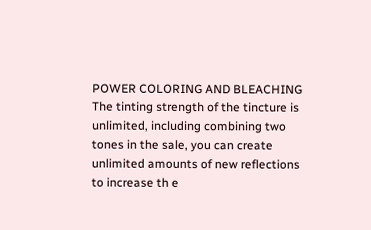POWER COLORING AND BLEACHING The tinting strength of the tincture is unlimited, including combining two tones in the sale, you can create unlimited amounts of new reflections to increase th e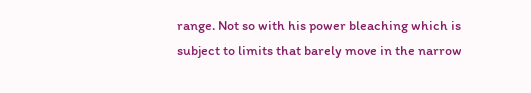range. Not so with his power bleaching which is subject to limits that barely move in the narrow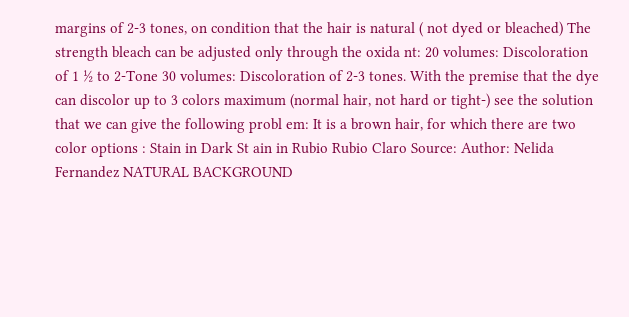margins of 2-3 tones, on condition that the hair is natural ( not dyed or bleached) The strength bleach can be adjusted only through the oxida nt: 20 volumes: Discoloration of 1 ½ to 2-Tone 30 volumes: Discoloration of 2-3 tones. With the premise that the dye can discolor up to 3 colors maximum (normal hair, not hard or tight-) see the solution that we can give the following probl em: It is a brown hair, for which there are two color options : Stain in Dark St ain in Rubio Rubio Claro Source: Author: Nelida Fernandez NATURAL BACKGROUND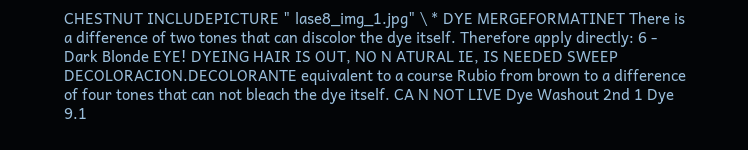CHESTNUT INCLUDEPICTURE " lase8_img_1.jpg" \ * DYE MERGEFORMATINET There is a difference of two tones that can discolor the dye itself. Therefore apply directly: 6 - Dark Blonde EYE! DYEING HAIR IS OUT, NO N ATURAL IE, IS NEEDED SWEEP DECOLORACION.DECOLORANTE equivalent to a course Rubio from brown to a difference of four tones that can not bleach the dye itself. CA N NOT LIVE Dye Washout 2nd 1 Dye 9.1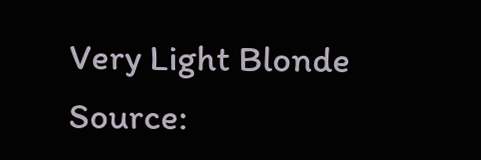Very Light Blonde Source: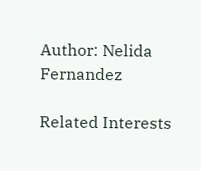Author: Nelida Fernandez

Related Interests